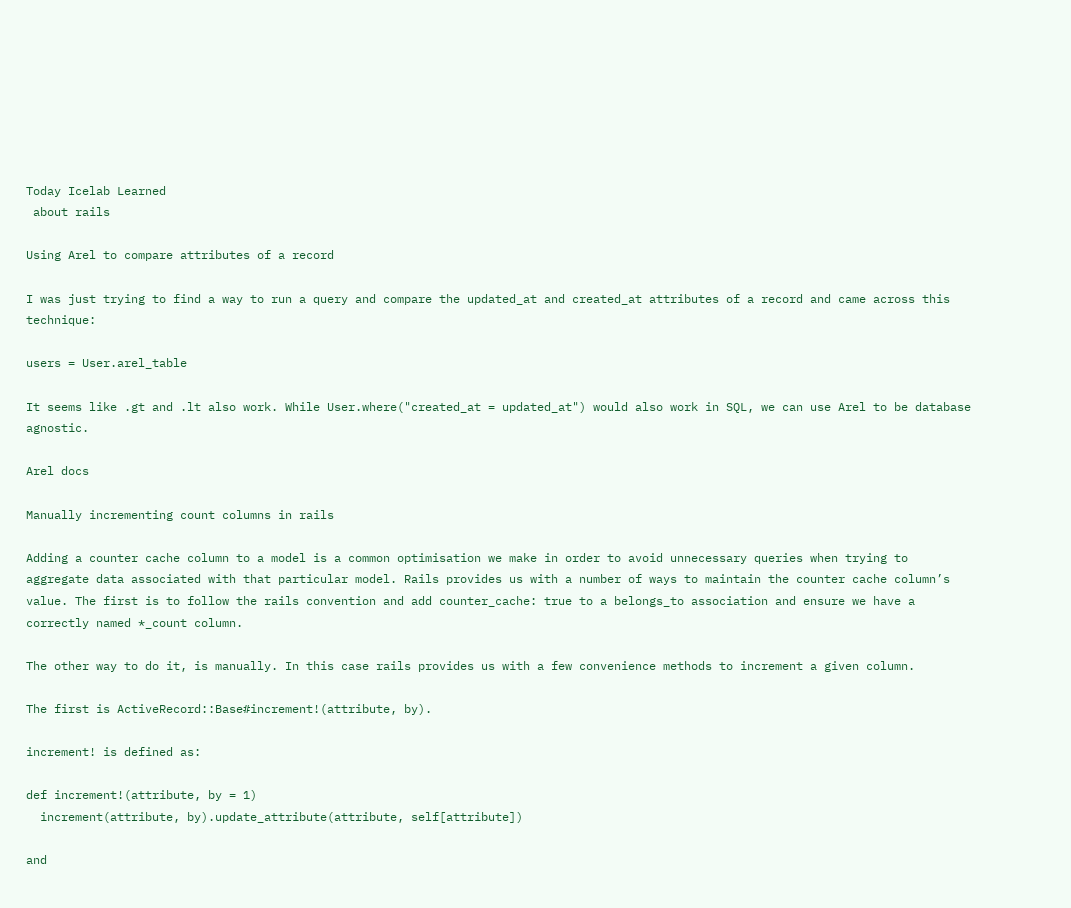Today Icelab Learned
 about rails

Using Arel to compare attributes of a record

I was just trying to find a way to run a query and compare the updated_at and created_at attributes of a record and came across this technique:

users = User.arel_table

It seems like .gt and .lt also work. While User.where("created_at = updated_at") would also work in SQL, we can use Arel to be database agnostic.

Arel docs

Manually incrementing count columns in rails

Adding a counter cache column to a model is a common optimisation we make in order to avoid unnecessary queries when trying to aggregate data associated with that particular model. Rails provides us with a number of ways to maintain the counter cache column’s value. The first is to follow the rails convention and add counter_cache: true to a belongs_to association and ensure we have a correctly named *_count column.

The other way to do it, is manually. In this case rails provides us with a few convenience methods to increment a given column.

The first is ActiveRecord::Base#increment!(attribute, by).

increment! is defined as:

def increment!(attribute, by = 1)
  increment(attribute, by).update_attribute(attribute, self[attribute])

and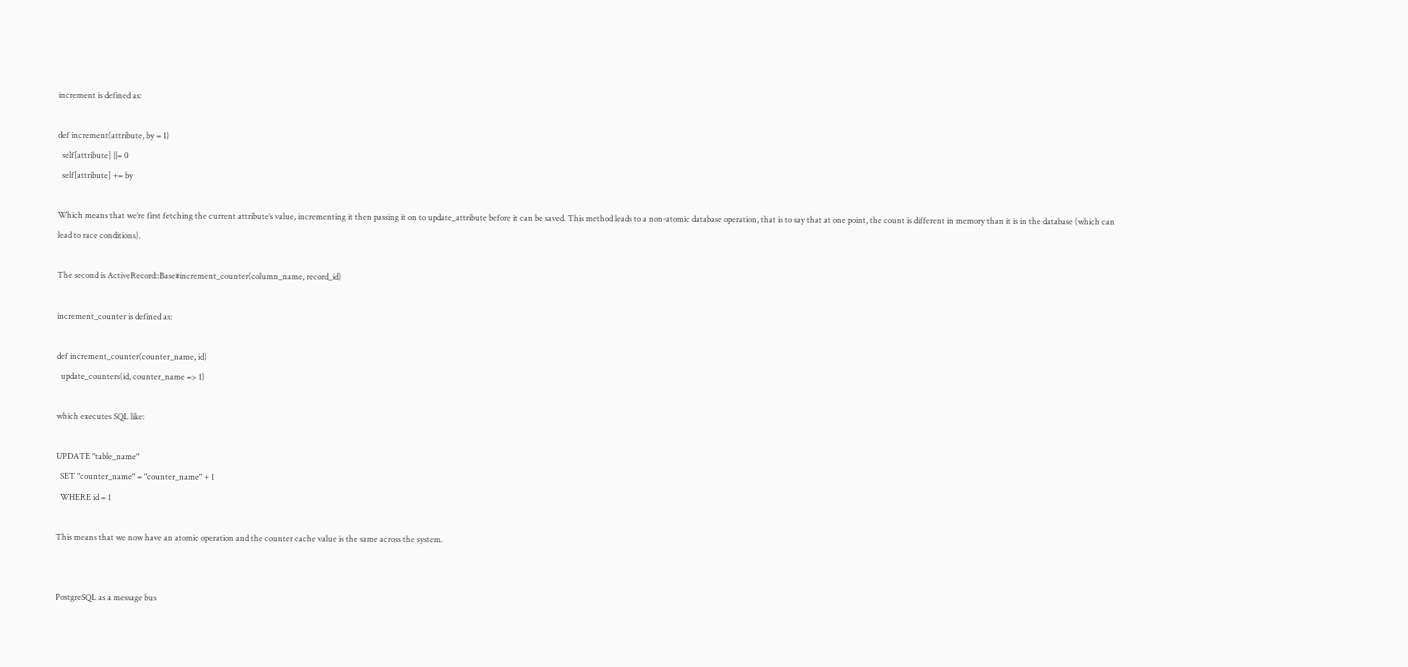increment is defined as:

def increment(attribute, by = 1)
  self[attribute] ||= 0
  self[attribute] += by

Which means that we’re first fetching the current attribute’s value, incrementing it then passing it on to update_attribute before it can be saved. This method leads to a non-atomic database operation, that is to say that at one point, the count is different in memory than it is in the database (which can lead to race conditions).

The second is ActiveRecord::Base#increment_counter(column_name, record_id)

increment_counter is defined as:

def increment_counter(counter_name, id)
  update_counters(id, counter_name => 1)

which executes SQL like:

UPDATE "table_name"
  SET "counter_name" = "counter_name" + 1
  WHERE id = 1

This means that we now have an atomic operation and the counter cache value is the same across the system.


PostgreSQL as a message bus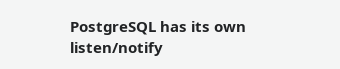PostgreSQL has its own listen/notify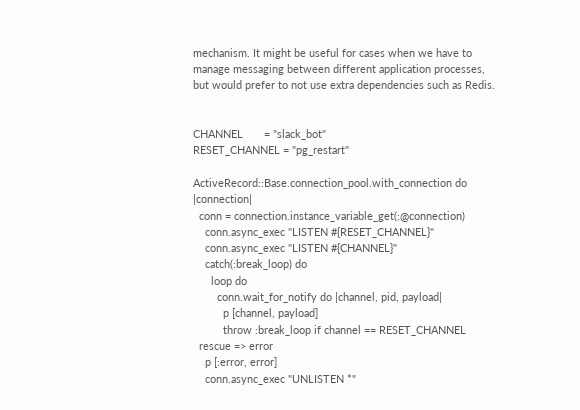mechanism. It might be useful for cases when we have to manage messaging between different application processes, but would prefer to not use extra dependencies such as Redis.


CHANNEL       = "slack_bot"
RESET_CHANNEL = "pg_restart"

ActiveRecord::Base.connection_pool.with_connection do |connection|
  conn = connection.instance_variable_get(:@connection)
    conn.async_exec "LISTEN #{RESET_CHANNEL}"
    conn.async_exec "LISTEN #{CHANNEL}"
    catch(:break_loop) do
      loop do
        conn.wait_for_notify do |channel, pid, payload|
          p [channel, payload]
          throw :break_loop if channel == RESET_CHANNEL
  rescue => error
    p [:error, error]
    conn.async_exec "UNLISTEN *"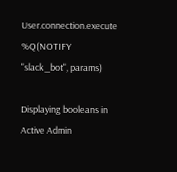User.connection.execute %Q(NOTIFY "slack_bot", params)

Displaying booleans in Active Admin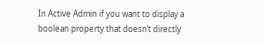In Active Admin if you want to display a boolean property that doesn’t directly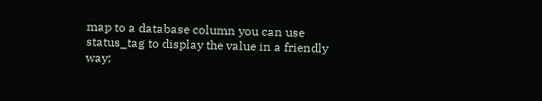map to a database column you can use status_tag to display the value in a friendly way: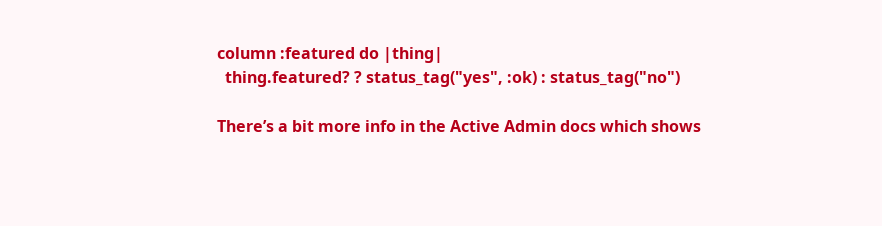column :featured do |thing|
  thing.featured? ? status_tag("yes", :ok) : status_tag("no")

There’s a bit more info in the Active Admin docs which shows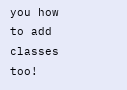you how to add classes too!